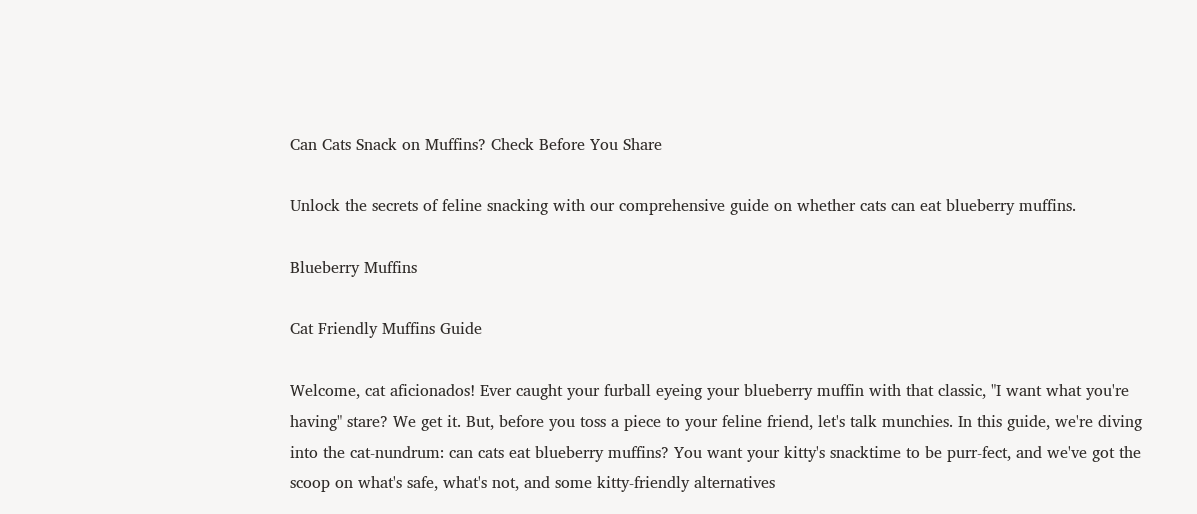Can Cats Snack on Muffins? Check Before You Share

Unlock the secrets of feline snacking with our comprehensive guide on whether cats can eat blueberry muffins.

Blueberry Muffins

Cat Friendly Muffins Guide

Welcome, cat aficionados! Ever caught your furball eyeing your blueberry muffin with that classic, "I want what you're having" stare? We get it. But, before you toss a piece to your feline friend, let's talk munchies. In this guide, we're diving into the cat-nundrum: can cats eat blueberry muffins? You want your kitty's snacktime to be purr-fect, and we've got the scoop on what's safe, what's not, and some kitty-friendly alternatives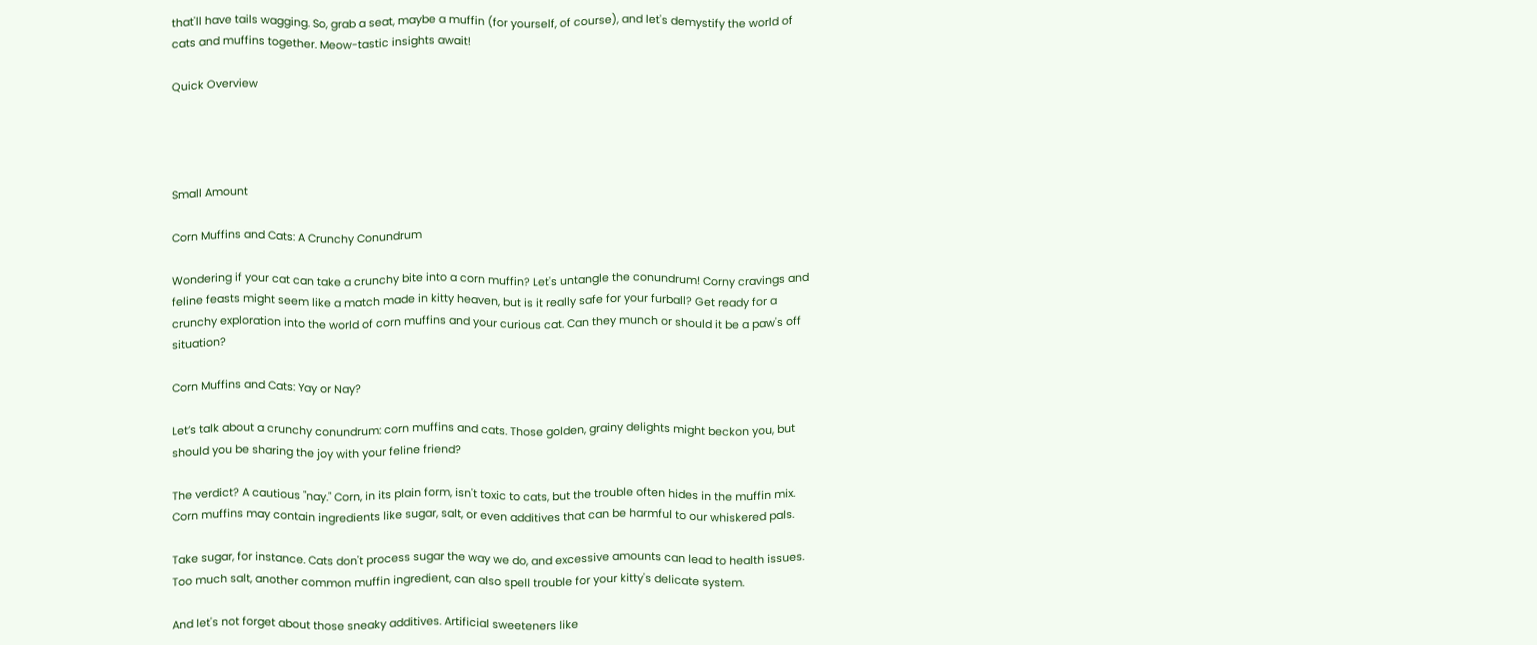that'll have tails wagging. So, grab a seat, maybe a muffin (for yourself, of course), and let's demystify the world of cats and muffins together. Meow-tastic insights await!

Quick Overview




Small Amount

Corn Muffins and Cats: A Crunchy Conundrum

Wondering if your cat can take a crunchy bite into a corn muffin? Let's untangle the conundrum! Corny cravings and feline feasts might seem like a match made in kitty heaven, but is it really safe for your furball? Get ready for a crunchy exploration into the world of corn muffins and your curious cat. Can they munch or should it be a paw's off situation?

Corn Muffins and Cats: Yay or Nay?

Let’s talk about a crunchy conundrum: corn muffins and cats. Those golden, grainy delights might beckon you, but should you be sharing the joy with your feline friend?

The verdict? A cautious "nay." Corn, in its plain form, isn't toxic to cats, but the trouble often hides in the muffin mix. Corn muffins may contain ingredients like sugar, salt, or even additives that can be harmful to our whiskered pals.

Take sugar, for instance. Cats don't process sugar the way we do, and excessive amounts can lead to health issues. Too much salt, another common muffin ingredient, can also spell trouble for your kitty's delicate system.

And let's not forget about those sneaky additives. Artificial sweeteners like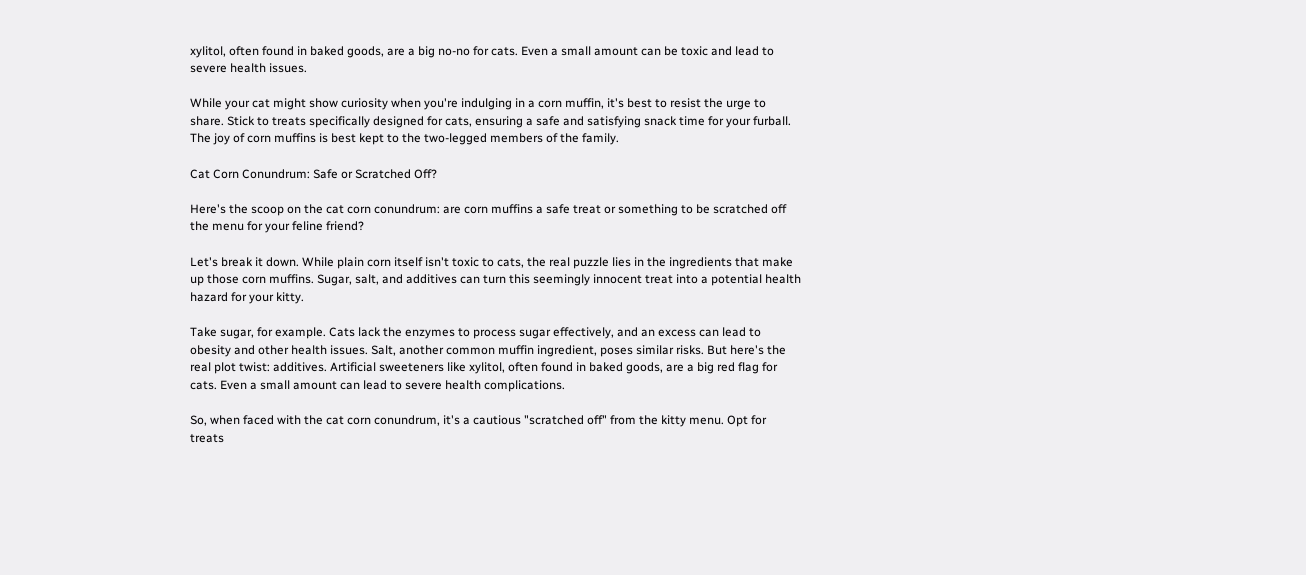xylitol, often found in baked goods, are a big no-no for cats. Even a small amount can be toxic and lead to severe health issues.

While your cat might show curiosity when you're indulging in a corn muffin, it's best to resist the urge to share. Stick to treats specifically designed for cats, ensuring a safe and satisfying snack time for your furball. The joy of corn muffins is best kept to the two-legged members of the family.

Cat Corn Conundrum: Safe or Scratched Off?

Here's the scoop on the cat corn conundrum: are corn muffins a safe treat or something to be scratched off the menu for your feline friend?

Let's break it down. While plain corn itself isn't toxic to cats, the real puzzle lies in the ingredients that make up those corn muffins. Sugar, salt, and additives can turn this seemingly innocent treat into a potential health hazard for your kitty.

Take sugar, for example. Cats lack the enzymes to process sugar effectively, and an excess can lead to obesity and other health issues. Salt, another common muffin ingredient, poses similar risks. But here's the real plot twist: additives. Artificial sweeteners like xylitol, often found in baked goods, are a big red flag for cats. Even a small amount can lead to severe health complications.

So, when faced with the cat corn conundrum, it's a cautious "scratched off" from the kitty menu. Opt for treats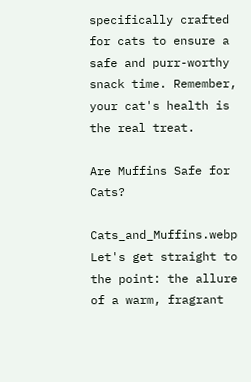specifically crafted for cats to ensure a safe and purr-worthy snack time. Remember, your cat's health is the real treat.

Are Muffins Safe for Cats?

Cats_and_Muffins.webp Let's get straight to the point: the allure of a warm, fragrant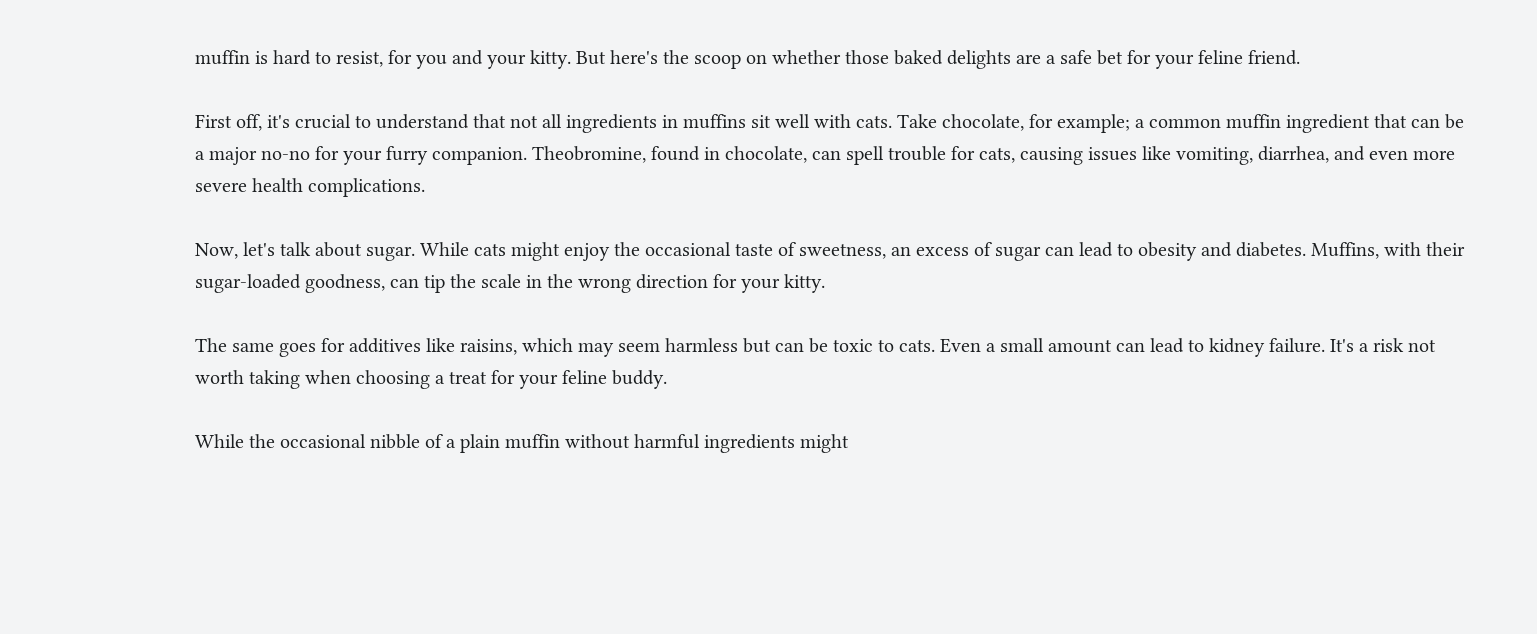muffin is hard to resist, for you and your kitty. But here's the scoop on whether those baked delights are a safe bet for your feline friend.

First off, it's crucial to understand that not all ingredients in muffins sit well with cats. Take chocolate, for example; a common muffin ingredient that can be a major no-no for your furry companion. Theobromine, found in chocolate, can spell trouble for cats, causing issues like vomiting, diarrhea, and even more severe health complications.

Now, let's talk about sugar. While cats might enjoy the occasional taste of sweetness, an excess of sugar can lead to obesity and diabetes. Muffins, with their sugar-loaded goodness, can tip the scale in the wrong direction for your kitty.

The same goes for additives like raisins, which may seem harmless but can be toxic to cats. Even a small amount can lead to kidney failure. It's a risk not worth taking when choosing a treat for your feline buddy.

While the occasional nibble of a plain muffin without harmful ingredients might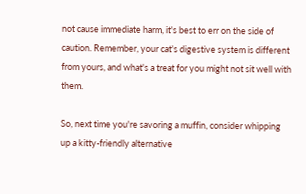not cause immediate harm, it's best to err on the side of caution. Remember, your cat's digestive system is different from yours, and what's a treat for you might not sit well with them.

So, next time you're savoring a muffin, consider whipping up a kitty-friendly alternative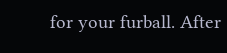for your furball. After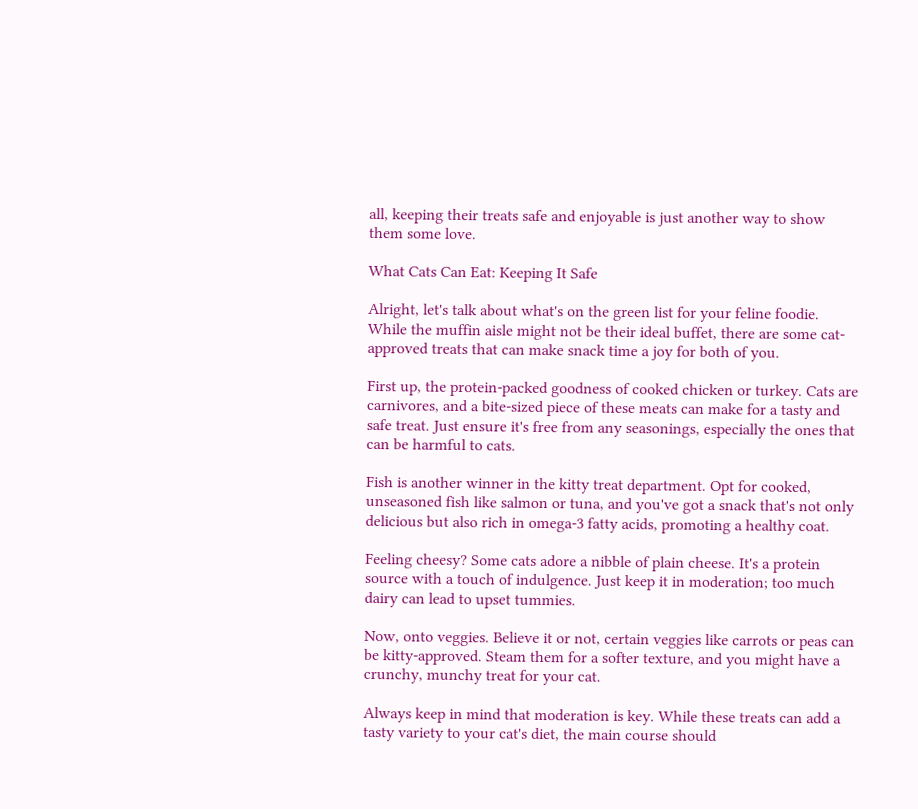all, keeping their treats safe and enjoyable is just another way to show them some love.

What Cats Can Eat: Keeping It Safe

Alright, let's talk about what's on the green list for your feline foodie. While the muffin aisle might not be their ideal buffet, there are some cat-approved treats that can make snack time a joy for both of you.

First up, the protein-packed goodness of cooked chicken or turkey. Cats are carnivores, and a bite-sized piece of these meats can make for a tasty and safe treat. Just ensure it's free from any seasonings, especially the ones that can be harmful to cats.

Fish is another winner in the kitty treat department. Opt for cooked, unseasoned fish like salmon or tuna, and you've got a snack that's not only delicious but also rich in omega-3 fatty acids, promoting a healthy coat.

Feeling cheesy? Some cats adore a nibble of plain cheese. It's a protein source with a touch of indulgence. Just keep it in moderation; too much dairy can lead to upset tummies.

Now, onto veggies. Believe it or not, certain veggies like carrots or peas can be kitty-approved. Steam them for a softer texture, and you might have a crunchy, munchy treat for your cat.

Always keep in mind that moderation is key. While these treats can add a tasty variety to your cat's diet, the main course should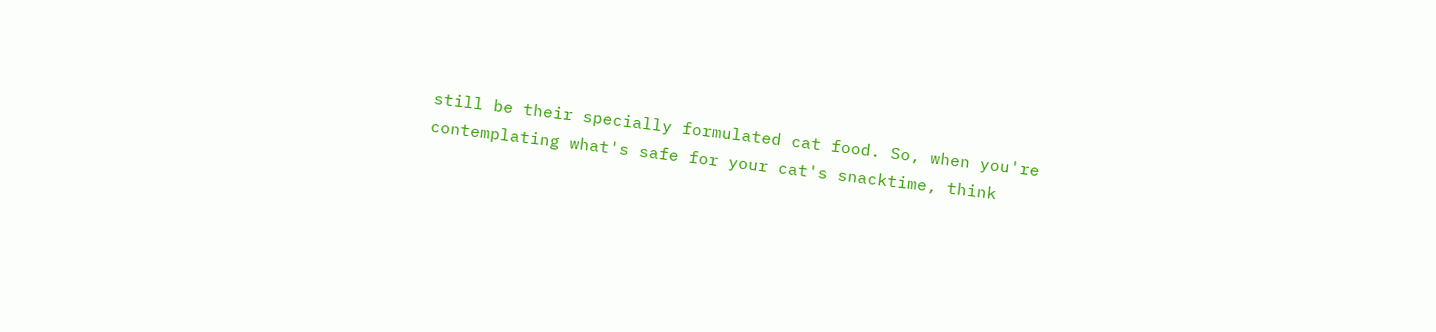still be their specially formulated cat food. So, when you're contemplating what's safe for your cat's snacktime, think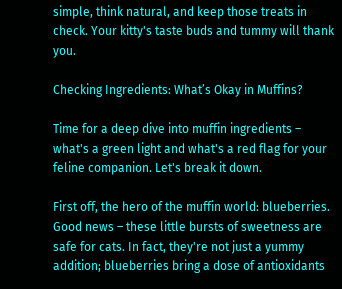simple, think natural, and keep those treats in check. Your kitty's taste buds and tummy will thank you.

Checking Ingredients: What’s Okay in Muffins?

Time for a deep dive into muffin ingredients – what's a green light and what's a red flag for your feline companion. Let's break it down.

First off, the hero of the muffin world: blueberries. Good news – these little bursts of sweetness are safe for cats. In fact, they're not just a yummy addition; blueberries bring a dose of antioxidants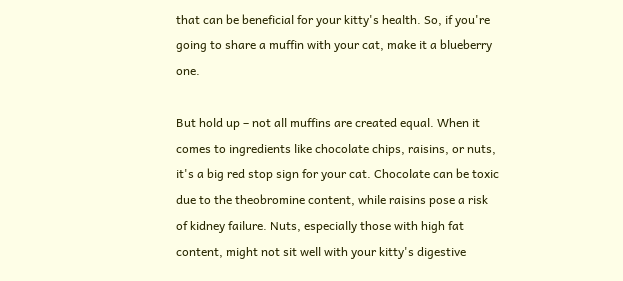that can be beneficial for your kitty's health. So, if you're going to share a muffin with your cat, make it a blueberry one.

But hold up – not all muffins are created equal. When it comes to ingredients like chocolate chips, raisins, or nuts, it's a big red stop sign for your cat. Chocolate can be toxic due to the theobromine content, while raisins pose a risk of kidney failure. Nuts, especially those with high fat content, might not sit well with your kitty's digestive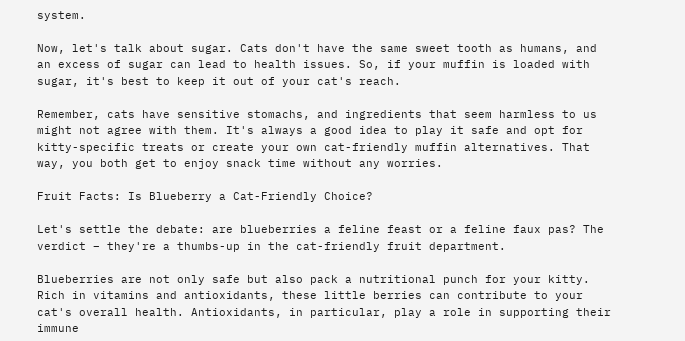system.

Now, let's talk about sugar. Cats don't have the same sweet tooth as humans, and an excess of sugar can lead to health issues. So, if your muffin is loaded with sugar, it's best to keep it out of your cat's reach.

Remember, cats have sensitive stomachs, and ingredients that seem harmless to us might not agree with them. It's always a good idea to play it safe and opt for kitty-specific treats or create your own cat-friendly muffin alternatives. That way, you both get to enjoy snack time without any worries.

Fruit Facts: Is Blueberry a Cat-Friendly Choice?

Let's settle the debate: are blueberries a feline feast or a feline faux pas? The verdict – they're a thumbs-up in the cat-friendly fruit department.

Blueberries are not only safe but also pack a nutritional punch for your kitty. Rich in vitamins and antioxidants, these little berries can contribute to your cat's overall health. Antioxidants, in particular, play a role in supporting their immune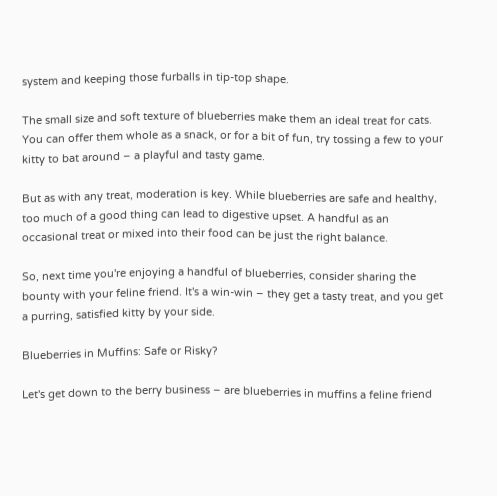system and keeping those furballs in tip-top shape.

The small size and soft texture of blueberries make them an ideal treat for cats. You can offer them whole as a snack, or for a bit of fun, try tossing a few to your kitty to bat around – a playful and tasty game.

But as with any treat, moderation is key. While blueberries are safe and healthy, too much of a good thing can lead to digestive upset. A handful as an occasional treat or mixed into their food can be just the right balance.

So, next time you're enjoying a handful of blueberries, consider sharing the bounty with your feline friend. It's a win-win – they get a tasty treat, and you get a purring, satisfied kitty by your side.

Blueberries in Muffins: Safe or Risky?

Let's get down to the berry business – are blueberries in muffins a feline friend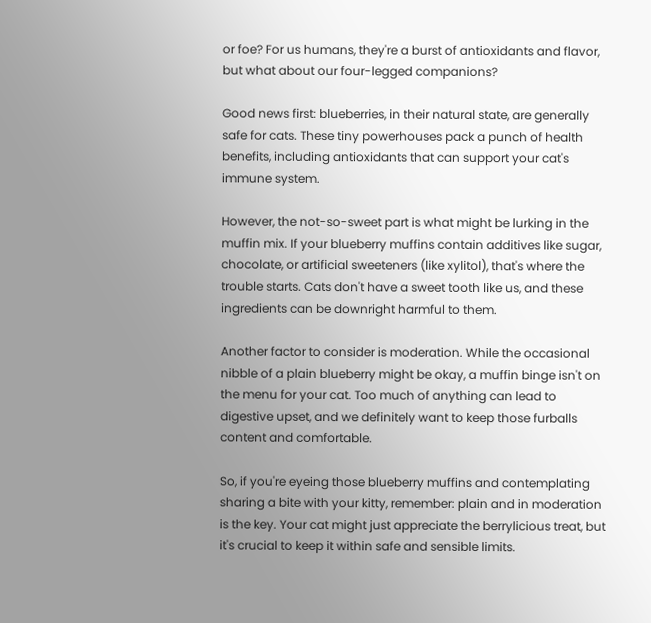or foe? For us humans, they're a burst of antioxidants and flavor, but what about our four-legged companions?

Good news first: blueberries, in their natural state, are generally safe for cats. These tiny powerhouses pack a punch of health benefits, including antioxidants that can support your cat's immune system.

However, the not-so-sweet part is what might be lurking in the muffin mix. If your blueberry muffins contain additives like sugar, chocolate, or artificial sweeteners (like xylitol), that's where the trouble starts. Cats don't have a sweet tooth like us, and these ingredients can be downright harmful to them.

Another factor to consider is moderation. While the occasional nibble of a plain blueberry might be okay, a muffin binge isn't on the menu for your cat. Too much of anything can lead to digestive upset, and we definitely want to keep those furballs content and comfortable.

So, if you're eyeing those blueberry muffins and contemplating sharing a bite with your kitty, remember: plain and in moderation is the key. Your cat might just appreciate the berrylicious treat, but it's crucial to keep it within safe and sensible limits.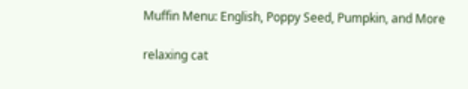Muffin Menu: English, Poppy Seed, Pumpkin, and More

relaxing cat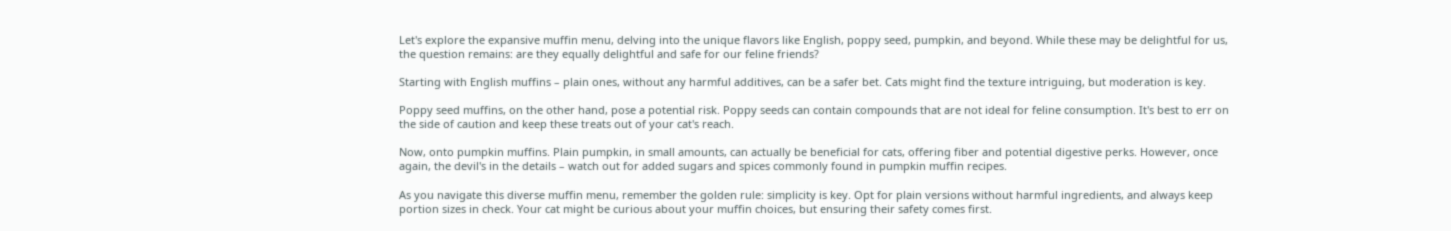Let's explore the expansive muffin menu, delving into the unique flavors like English, poppy seed, pumpkin, and beyond. While these may be delightful for us, the question remains: are they equally delightful and safe for our feline friends?

Starting with English muffins – plain ones, without any harmful additives, can be a safer bet. Cats might find the texture intriguing, but moderation is key.

Poppy seed muffins, on the other hand, pose a potential risk. Poppy seeds can contain compounds that are not ideal for feline consumption. It's best to err on the side of caution and keep these treats out of your cat's reach.

Now, onto pumpkin muffins. Plain pumpkin, in small amounts, can actually be beneficial for cats, offering fiber and potential digestive perks. However, once again, the devil's in the details – watch out for added sugars and spices commonly found in pumpkin muffin recipes.

As you navigate this diverse muffin menu, remember the golden rule: simplicity is key. Opt for plain versions without harmful ingredients, and always keep portion sizes in check. Your cat might be curious about your muffin choices, but ensuring their safety comes first.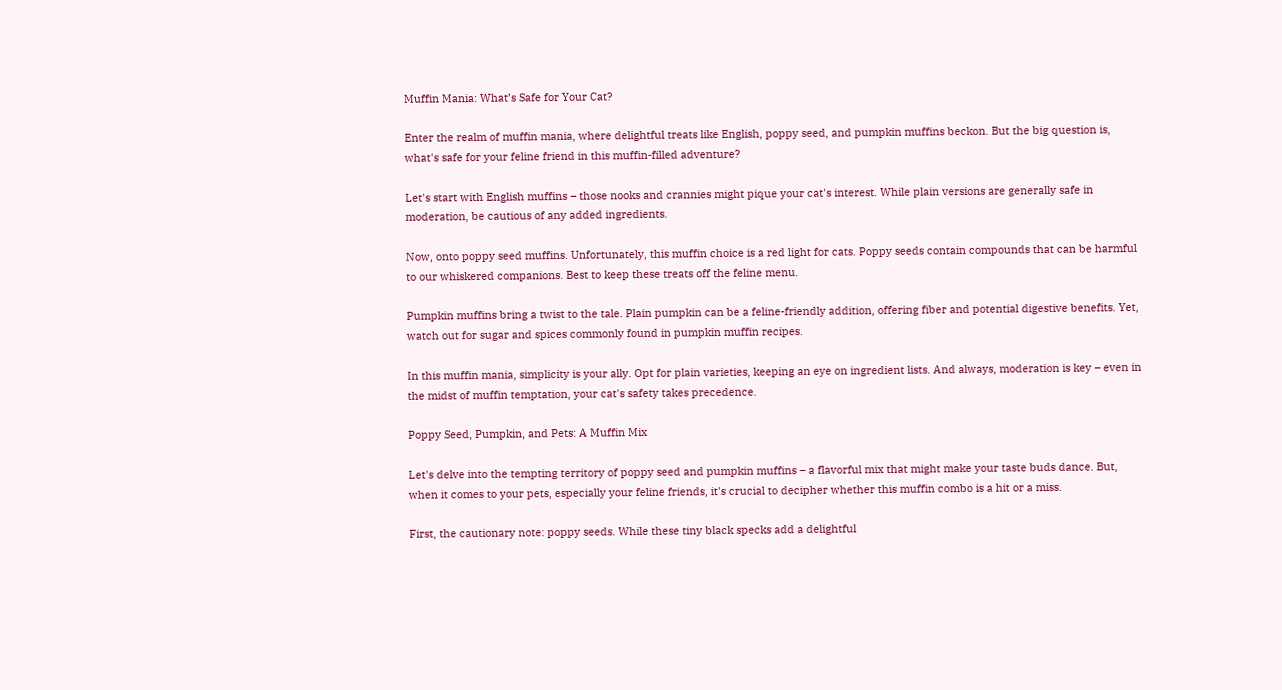Muffin Mania: What’s Safe for Your Cat?

Enter the realm of muffin mania, where delightful treats like English, poppy seed, and pumpkin muffins beckon. But the big question is, what's safe for your feline friend in this muffin-filled adventure?

Let's start with English muffins – those nooks and crannies might pique your cat's interest. While plain versions are generally safe in moderation, be cautious of any added ingredients.

Now, onto poppy seed muffins. Unfortunately, this muffin choice is a red light for cats. Poppy seeds contain compounds that can be harmful to our whiskered companions. Best to keep these treats off the feline menu.

Pumpkin muffins bring a twist to the tale. Plain pumpkin can be a feline-friendly addition, offering fiber and potential digestive benefits. Yet, watch out for sugar and spices commonly found in pumpkin muffin recipes.

In this muffin mania, simplicity is your ally. Opt for plain varieties, keeping an eye on ingredient lists. And always, moderation is key – even in the midst of muffin temptation, your cat's safety takes precedence.

Poppy Seed, Pumpkin, and Pets: A Muffin Mix

Let's delve into the tempting territory of poppy seed and pumpkin muffins – a flavorful mix that might make your taste buds dance. But, when it comes to your pets, especially your feline friends, it's crucial to decipher whether this muffin combo is a hit or a miss.

First, the cautionary note: poppy seeds. While these tiny black specks add a delightful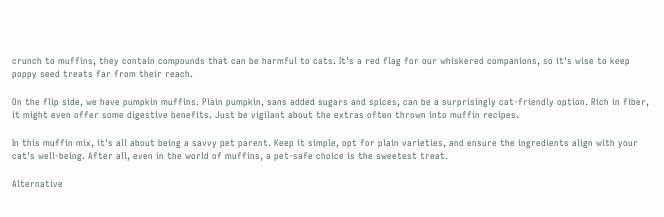crunch to muffins, they contain compounds that can be harmful to cats. It's a red flag for our whiskered companions, so it's wise to keep poppy seed treats far from their reach.

On the flip side, we have pumpkin muffins. Plain pumpkin, sans added sugars and spices, can be a surprisingly cat-friendly option. Rich in fiber, it might even offer some digestive benefits. Just be vigilant about the extras often thrown into muffin recipes.

In this muffin mix, it's all about being a savvy pet parent. Keep it simple, opt for plain varieties, and ensure the ingredients align with your cat's well-being. After all, even in the world of muffins, a pet-safe choice is the sweetest treat.

Alternative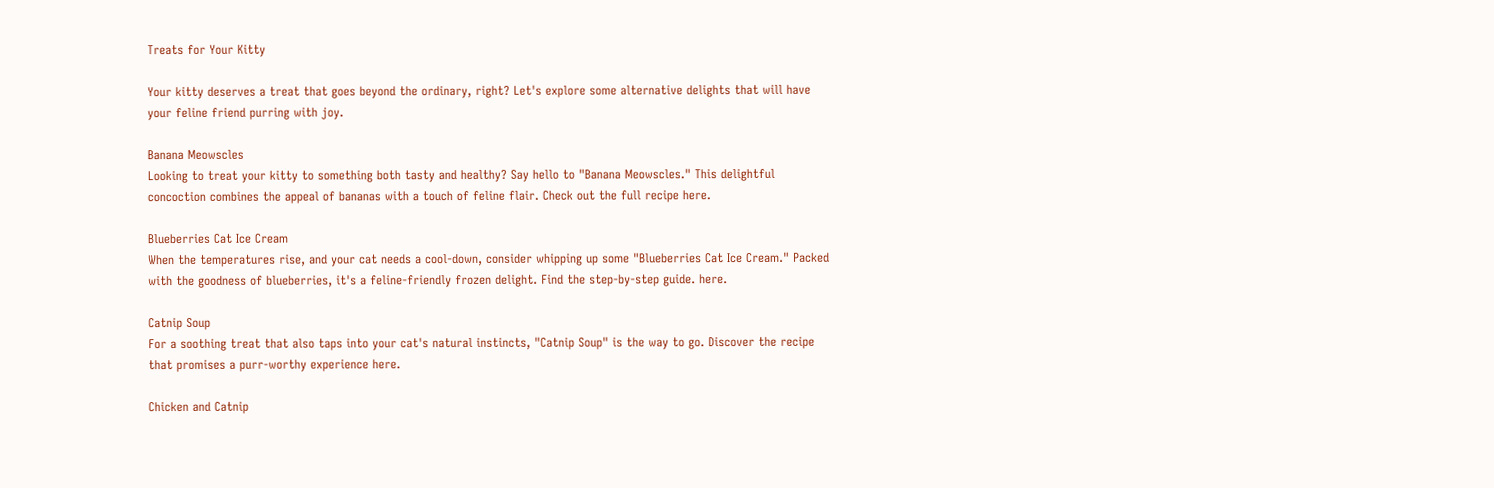Treats for Your Kitty

Your kitty deserves a treat that goes beyond the ordinary, right? Let's explore some alternative delights that will have your feline friend purring with joy.

Banana Meowscles
Looking to treat your kitty to something both tasty and healthy? Say hello to "Banana Meowscles." This delightful concoction combines the appeal of bananas with a touch of feline flair. Check out the full recipe here.

Blueberries Cat Ice Cream
When the temperatures rise, and your cat needs a cool-down, consider whipping up some "Blueberries Cat Ice Cream." Packed with the goodness of blueberries, it's a feline-friendly frozen delight. Find the step-by-step guide. here.

Catnip Soup
For a soothing treat that also taps into your cat's natural instincts, "Catnip Soup" is the way to go. Discover the recipe that promises a purr-worthy experience here.

Chicken and Catnip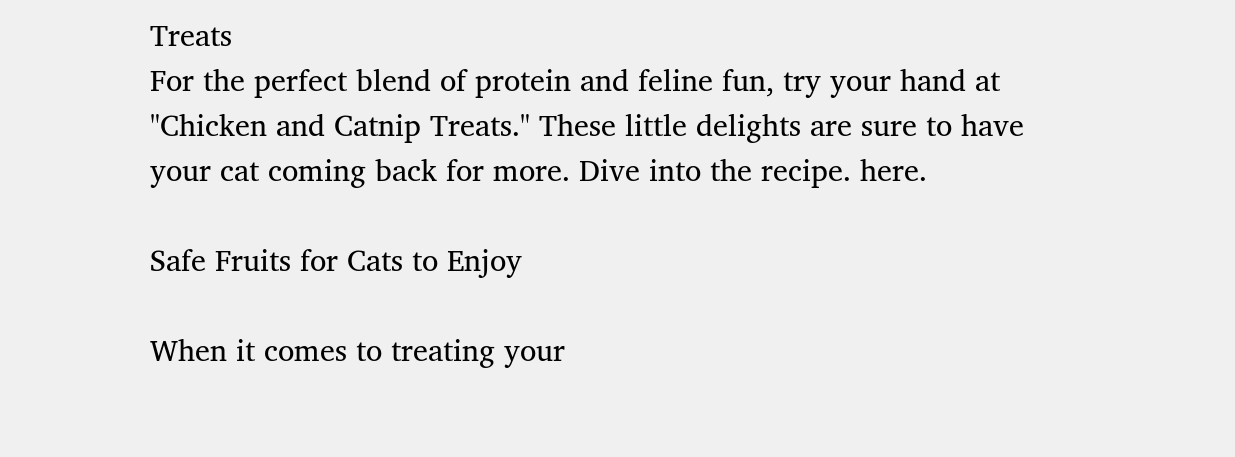Treats
For the perfect blend of protein and feline fun, try your hand at "Chicken and Catnip Treats." These little delights are sure to have your cat coming back for more. Dive into the recipe. here.

Safe Fruits for Cats to Enjoy

When it comes to treating your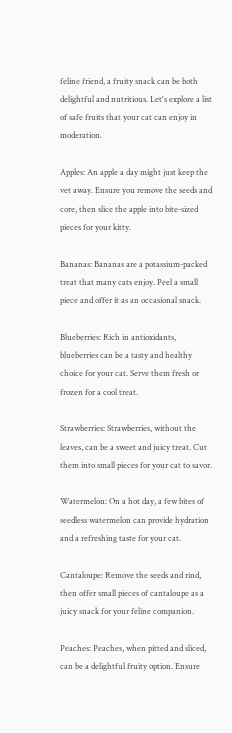feline friend, a fruity snack can be both delightful and nutritious. Let's explore a list of safe fruits that your cat can enjoy in moderation.

Apples: An apple a day might just keep the vet away. Ensure you remove the seeds and core, then slice the apple into bite-sized pieces for your kitty.

Bananas: Bananas are a potassium-packed treat that many cats enjoy. Peel a small piece and offer it as an occasional snack.

Blueberries: Rich in antioxidants, blueberries can be a tasty and healthy choice for your cat. Serve them fresh or frozen for a cool treat.

Strawberries: Strawberries, without the leaves, can be a sweet and juicy treat. Cut them into small pieces for your cat to savor.

Watermelon: On a hot day, a few bites of seedless watermelon can provide hydration and a refreshing taste for your cat.

Cantaloupe: Remove the seeds and rind, then offer small pieces of cantaloupe as a juicy snack for your feline companion.

Peaches: Peaches, when pitted and sliced, can be a delightful fruity option. Ensure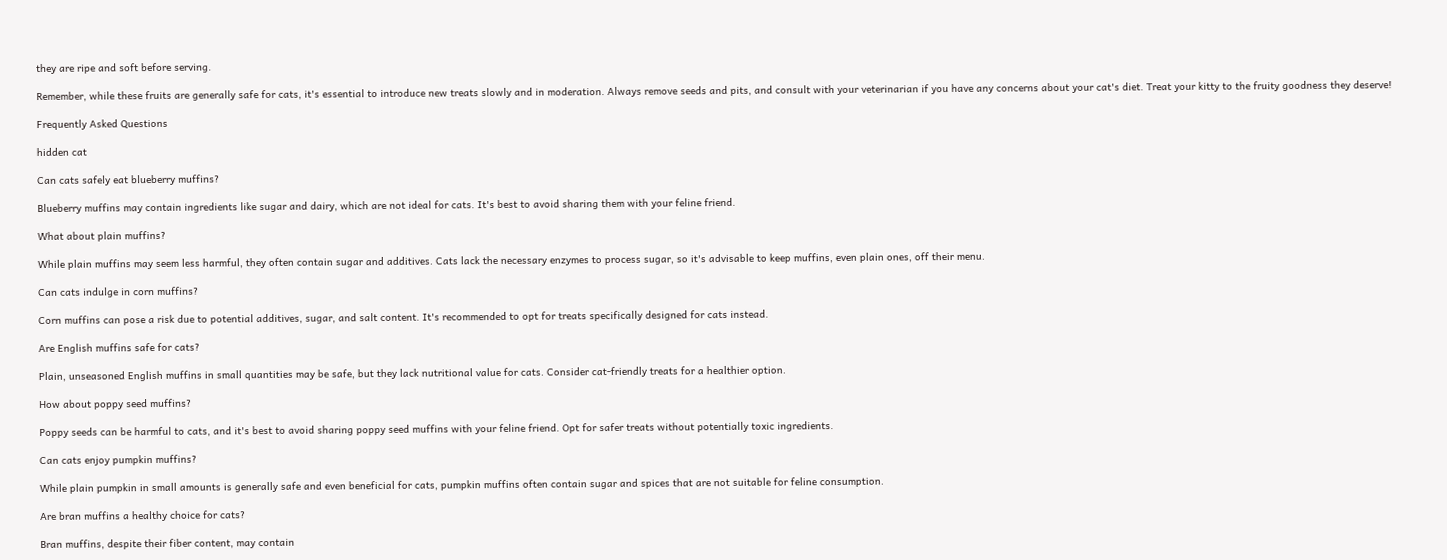they are ripe and soft before serving.

Remember, while these fruits are generally safe for cats, it's essential to introduce new treats slowly and in moderation. Always remove seeds and pits, and consult with your veterinarian if you have any concerns about your cat's diet. Treat your kitty to the fruity goodness they deserve!

Frequently Asked Questions

hidden cat

Can cats safely eat blueberry muffins?

Blueberry muffins may contain ingredients like sugar and dairy, which are not ideal for cats. It's best to avoid sharing them with your feline friend.

What about plain muffins?

While plain muffins may seem less harmful, they often contain sugar and additives. Cats lack the necessary enzymes to process sugar, so it's advisable to keep muffins, even plain ones, off their menu.

Can cats indulge in corn muffins?

Corn muffins can pose a risk due to potential additives, sugar, and salt content. It's recommended to opt for treats specifically designed for cats instead.

Are English muffins safe for cats?

Plain, unseasoned English muffins in small quantities may be safe, but they lack nutritional value for cats. Consider cat-friendly treats for a healthier option.

How about poppy seed muffins?

Poppy seeds can be harmful to cats, and it's best to avoid sharing poppy seed muffins with your feline friend. Opt for safer treats without potentially toxic ingredients.

Can cats enjoy pumpkin muffins?

While plain pumpkin in small amounts is generally safe and even beneficial for cats, pumpkin muffins often contain sugar and spices that are not suitable for feline consumption.

Are bran muffins a healthy choice for cats?

Bran muffins, despite their fiber content, may contain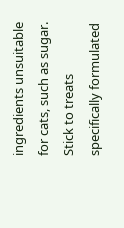ingredients unsuitable for cats, such as sugar. Stick to treats specifically formulated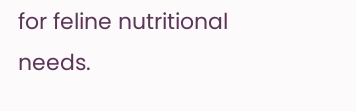for feline nutritional needs.